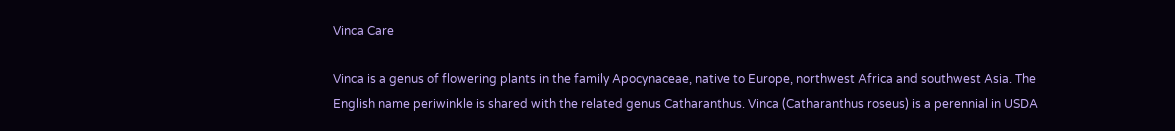Vinca Care

Vinca is a genus of flowering plants in the family Apocynaceae, native to Europe, northwest Africa and southwest Asia. The English name periwinkle is shared with the related genus Catharanthus. Vinca (Catharanthus roseus) is a perennial in USDA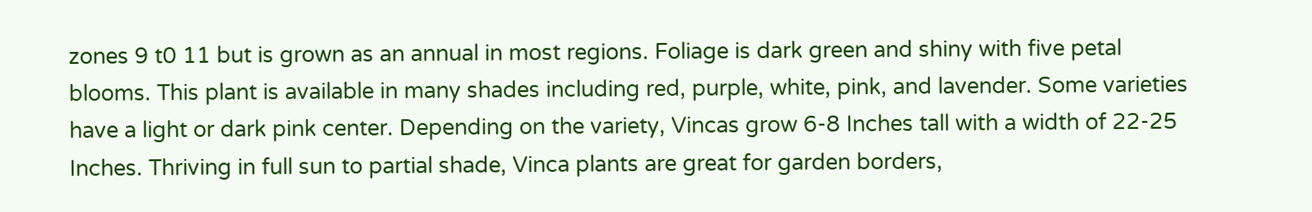zones 9 t0 11 but is grown as an annual in most regions. Foliage is dark green and shiny with five petal blooms. This plant is available in many shades including red, purple, white, pink, and lavender. Some varieties have a light or dark pink center. Depending on the variety, Vincas grow 6-8 Inches tall with a width of 22-25 Inches. Thriving in full sun to partial shade, Vinca plants are great for garden borders,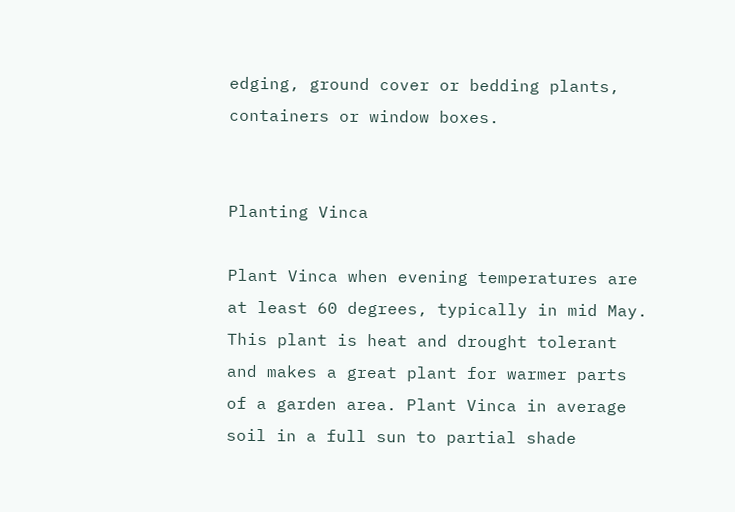edging, ground cover or bedding plants, containers or window boxes.


Planting Vinca

Plant Vinca when evening temperatures are at least 60 degrees, typically in mid May. This plant is heat and drought tolerant and makes a great plant for warmer parts of a garden area. Plant Vinca in average soil in a full sun to partial shade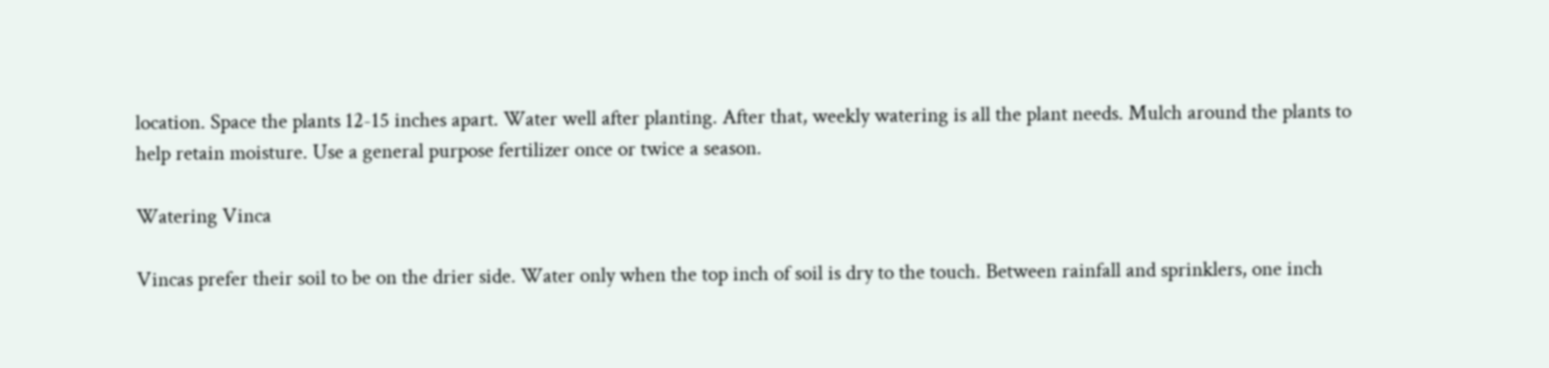location. Space the plants 12-15 inches apart. Water well after planting. After that, weekly watering is all the plant needs. Mulch around the plants to help retain moisture. Use a general purpose fertilizer once or twice a season.

Watering Vinca

Vincas prefer their soil to be on the drier side. Water only when the top inch of soil is dry to the touch. Between rainfall and sprinklers, one inch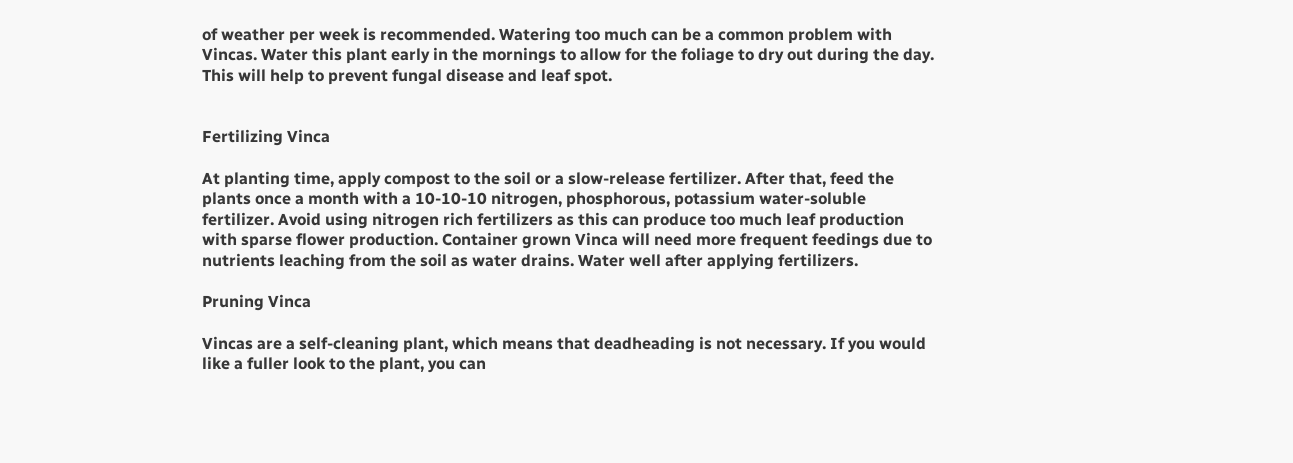of weather per week is recommended. Watering too much can be a common problem with Vincas. Water this plant early in the mornings to allow for the foliage to dry out during the day. This will help to prevent fungal disease and leaf spot.


Fertilizing Vinca

At planting time, apply compost to the soil or a slow-release fertilizer. After that, feed the plants once a month with a 10-10-10 nitrogen, phosphorous, potassium water-soluble fertilizer. Avoid using nitrogen rich fertilizers as this can produce too much leaf production with sparse flower production. Container grown Vinca will need more frequent feedings due to nutrients leaching from the soil as water drains. Water well after applying fertilizers.

Pruning Vinca

Vincas are a self-cleaning plant, which means that deadheading is not necessary. If you would like a fuller look to the plant, you can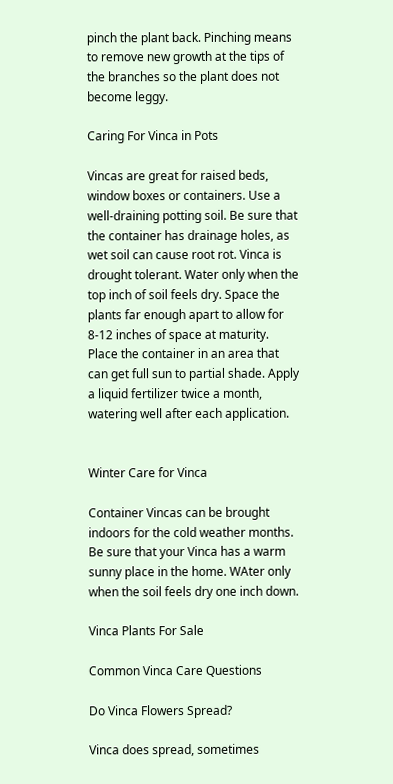pinch the plant back. Pinching means to remove new growth at the tips of the branches so the plant does not become leggy.

Caring For Vinca in Pots

Vincas are great for raised beds, window boxes or containers. Use a well-draining potting soil. Be sure that the container has drainage holes, as wet soil can cause root rot. Vinca is drought tolerant. Water only when the top inch of soil feels dry. Space the plants far enough apart to allow for 8-12 inches of space at maturity. Place the container in an area that can get full sun to partial shade. Apply a liquid fertilizer twice a month, watering well after each application.


Winter Care for Vinca

Container Vincas can be brought indoors for the cold weather months. Be sure that your Vinca has a warm sunny place in the home. WAter only when the soil feels dry one inch down.

Vinca Plants For Sale

Common Vinca Care Questions

Do Vinca Flowers Spread?

Vinca does spread, sometimes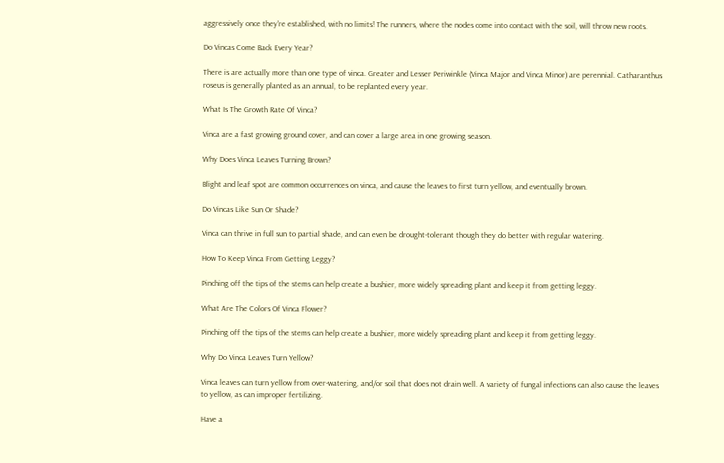aggressively once they're established, with no limits! The runners, where the nodes come into contact with the soil, will throw new roots.

Do Vincas Come Back Every Year?

There is are actually more than one type of vinca. Greater and Lesser Periwinkle (Vinca Major and Vinca Minor) are perennial. Catharanthus roseus is generally planted as an annual, to be replanted every year.

What Is The Growth Rate Of Vinca?

Vinca are a fast growing ground cover, and can cover a large area in one growing season.

Why Does Vinca Leaves Turning Brown?

Blight and leaf spot are common occurrences on vinca, and cause the leaves to first turn yellow, and eventually brown.

Do Vincas Like Sun Or Shade?

Vinca can thrive in full sun to partial shade, and can even be drought-tolerant though they do better with regular watering.

How To Keep Vinca From Getting Leggy?

Pinching off the tips of the stems can help create a bushier, more widely spreading plant and keep it from getting leggy.

What Are The Colors Of Vinca Flower?

Pinching off the tips of the stems can help create a bushier, more widely spreading plant and keep it from getting leggy.

Why Do Vinca Leaves Turn Yellow?

Vinca leaves can turn yellow from over-watering, and/or soil that does not drain well. A variety of fungal infections can also cause the leaves to yellow, as can improper fertilizing.

Have a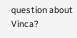question about Vinca?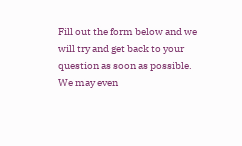Fill out the form below and we will try and get back to your question as soon as possible. We may even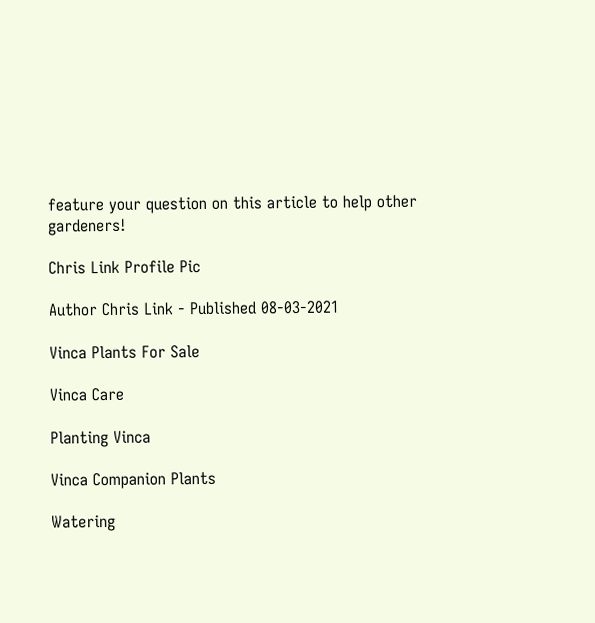feature your question on this article to help other gardeners!

Chris Link Profile Pic

Author Chris Link - Published 08-03-2021

Vinca Plants For Sale

Vinca Care

Planting Vinca

Vinca Companion Plants

Watering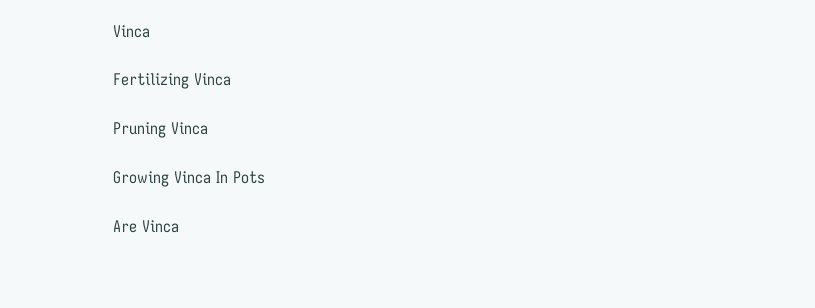Vinca

Fertilizing Vinca

Pruning Vinca

Growing Vinca In Pots

Are Vinca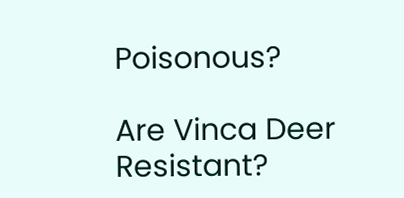Poisonous?

Are Vinca Deer Resistant?